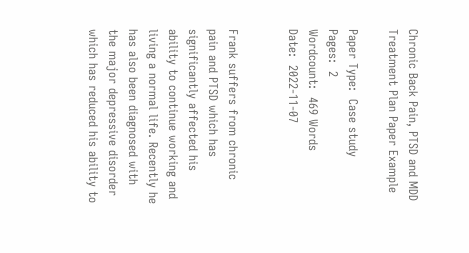Chronic Back Pain, PTSD and MDD Treatment Plan Paper Example

Paper Type:  Case study
Pages:  2
Wordcount:  469 Words
Date:  2022-11-07


Frank suffers from chronic pain and PTSD which has significantly affected his ability to continue working and living a normal life. Recently he has also been diagnosed with the major depressive disorder which has reduced his ability to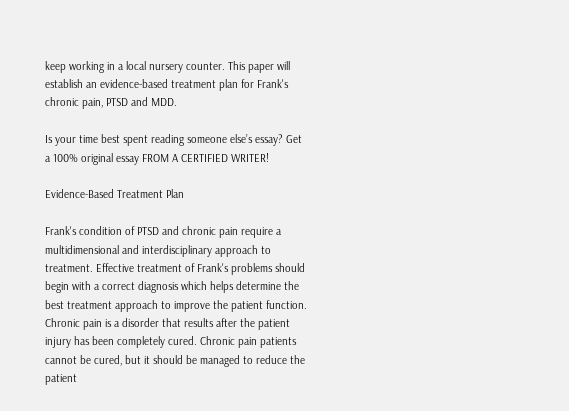keep working in a local nursery counter. This paper will establish an evidence-based treatment plan for Frank's chronic pain, PTSD and MDD.

Is your time best spent reading someone else’s essay? Get a 100% original essay FROM A CERTIFIED WRITER!

Evidence-Based Treatment Plan

Frank's condition of PTSD and chronic pain require a multidimensional and interdisciplinary approach to treatment. Effective treatment of Frank's problems should begin with a correct diagnosis which helps determine the best treatment approach to improve the patient function. Chronic pain is a disorder that results after the patient injury has been completely cured. Chronic pain patients cannot be cured, but it should be managed to reduce the patient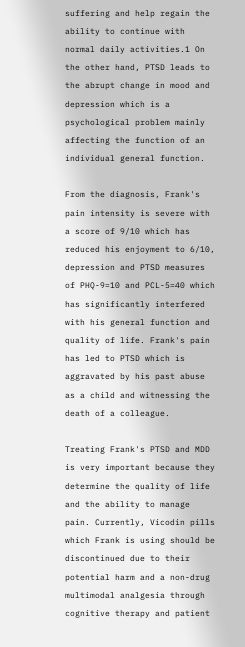suffering and help regain the ability to continue with normal daily activities.1 On the other hand, PTSD leads to the abrupt change in mood and depression which is a psychological problem mainly affecting the function of an individual general function.

From the diagnosis, Frank's pain intensity is severe with a score of 9/10 which has reduced his enjoyment to 6/10, depression and PTSD measures of PHQ-9=10 and PCL-5=40 which has significantly interfered with his general function and quality of life. Frank's pain has led to PTSD which is aggravated by his past abuse as a child and witnessing the death of a colleague.

Treating Frank's PTSD and MDD is very important because they determine the quality of life and the ability to manage pain. Currently, Vicodin pills which Frank is using should be discontinued due to their potential harm and a non-drug multimodal analgesia through cognitive therapy and patient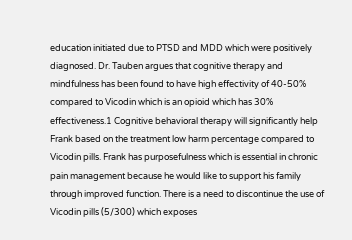education initiated due to PTSD and MDD which were positively diagnosed. Dr. Tauben argues that cognitive therapy and mindfulness has been found to have high effectivity of 40-50% compared to Vicodin which is an opioid which has 30% effectiveness.1 Cognitive behavioral therapy will significantly help Frank based on the treatment low harm percentage compared to Vicodin pills. Frank has purposefulness which is essential in chronic pain management because he would like to support his family through improved function. There is a need to discontinue the use of Vicodin pills (5/300) which exposes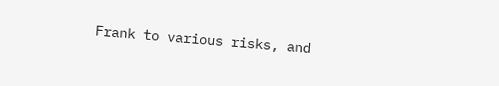Frank to various risks, and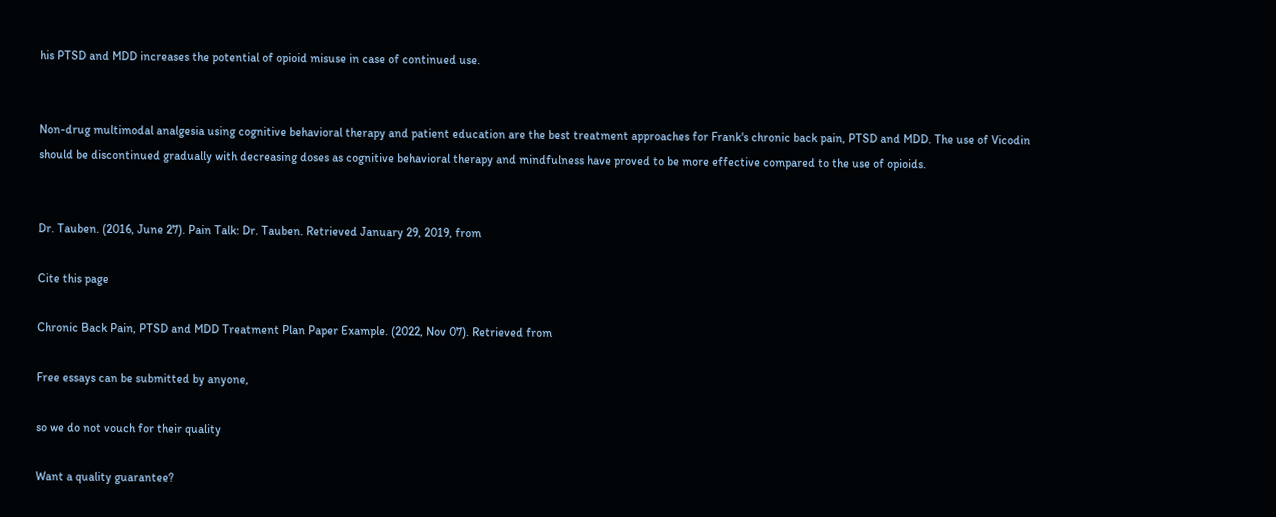his PTSD and MDD increases the potential of opioid misuse in case of continued use.


Non-drug multimodal analgesia using cognitive behavioral therapy and patient education are the best treatment approaches for Frank's chronic back pain, PTSD and MDD. The use of Vicodin should be discontinued gradually with decreasing doses as cognitive behavioral therapy and mindfulness have proved to be more effective compared to the use of opioids.


Dr. Tauben. (2016, June 27). Pain Talk: Dr. Tauben. Retrieved January 29, 2019, from

Cite this page

Chronic Back Pain, PTSD and MDD Treatment Plan Paper Example. (2022, Nov 07). Retrieved from

Free essays can be submitted by anyone,

so we do not vouch for their quality

Want a quality guarantee?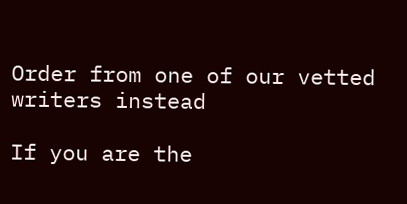Order from one of our vetted writers instead

If you are the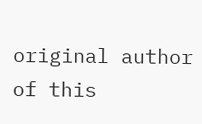original author of this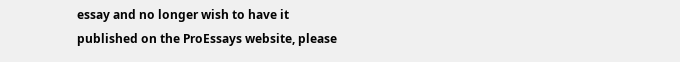essay and no longer wish to have it published on the ProEssays website, please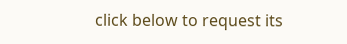click below to request its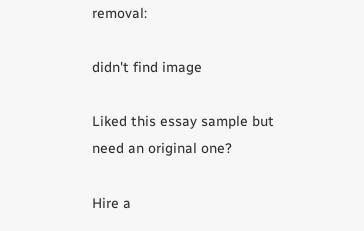removal:

didn't find image

Liked this essay sample but need an original one?

Hire a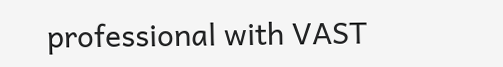professional with VAST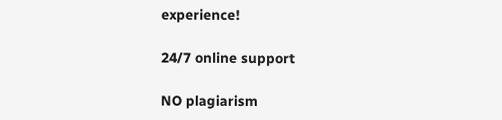experience!

24/7 online support

NO plagiarism